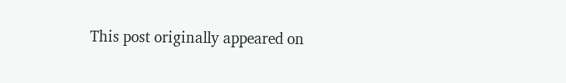This post originally appeared on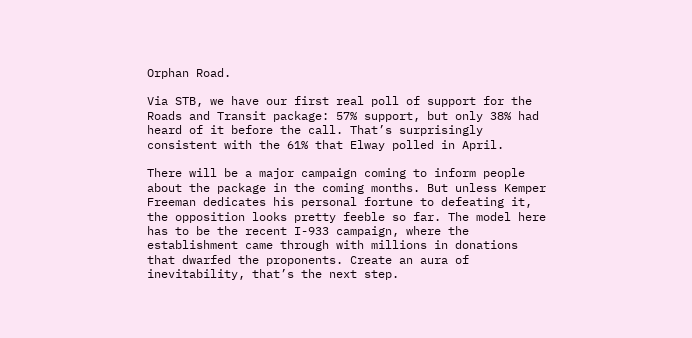Orphan Road.

Via STB, we have our first real poll of support for the Roads and Transit package: 57% support, but only 38% had heard of it before the call. That’s surprisingly consistent with the 61% that Elway polled in April.

There will be a major campaign coming to inform people about the package in the coming months. But unless Kemper Freeman dedicates his personal fortune to defeating it, the opposition looks pretty feeble so far. The model here has to be the recent I-933 campaign, where the establishment came through with millions in donations that dwarfed the proponents. Create an aura of inevitability, that’s the next step.